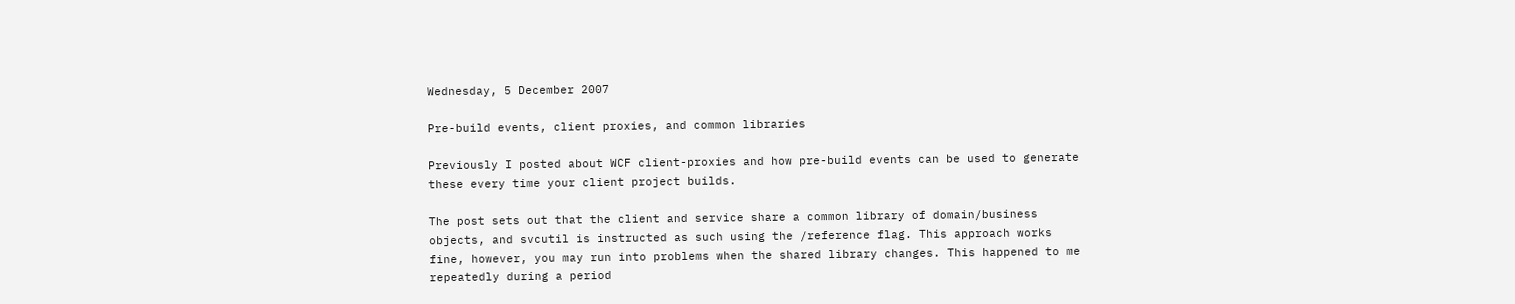Wednesday, 5 December 2007

Pre-build events, client proxies, and common libraries

Previously I posted about WCF client-proxies and how pre-build events can be used to generate these every time your client project builds.

The post sets out that the client and service share a common library of domain/business objects, and svcutil is instructed as such using the /reference flag. This approach works fine, however, you may run into problems when the shared library changes. This happened to me repeatedly during a period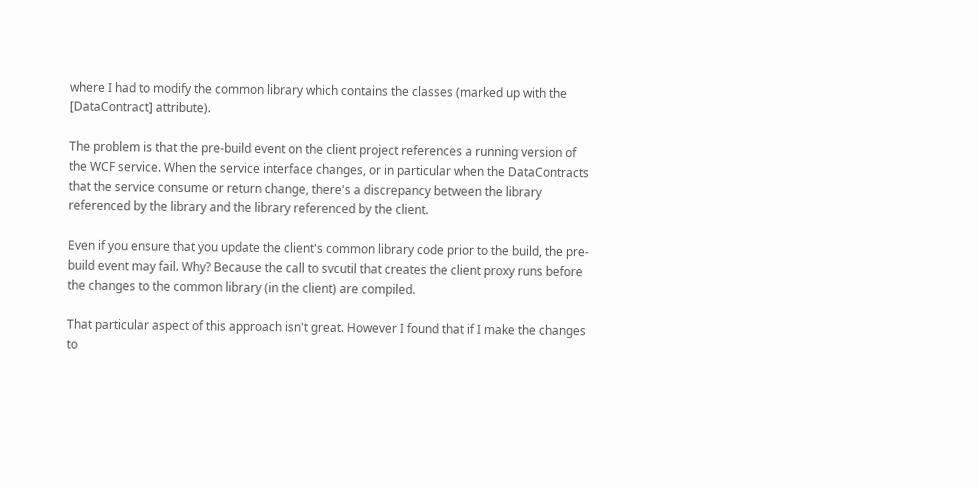where I had to modify the common library which contains the classes (marked up with the [DataContract] attribute).

The problem is that the pre-build event on the client project references a running version of the WCF service. When the service interface changes, or in particular when the DataContracts that the service consume or return change, there's a discrepancy between the library referenced by the library and the library referenced by the client.

Even if you ensure that you update the client's common library code prior to the build, the pre-build event may fail. Why? Because the call to svcutil that creates the client proxy runs before the changes to the common library (in the client) are compiled.

That particular aspect of this approach isn't great. However I found that if I make the changes to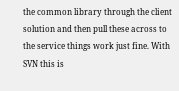the common library through the client solution and then pull these across to the service things work just fine. With SVN this is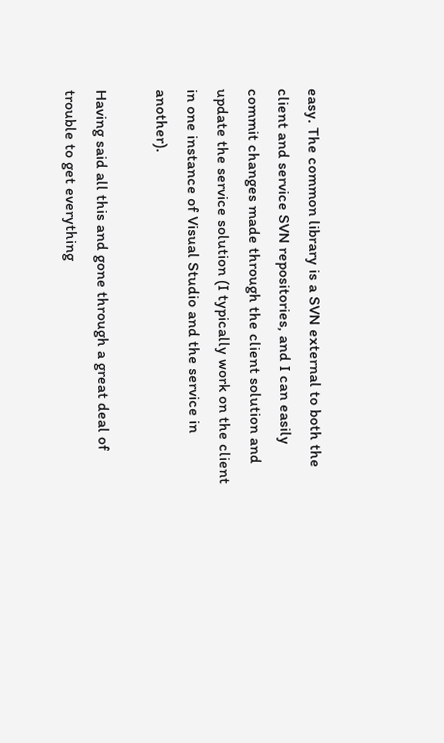easy. The common library is a SVN external to both the client and service SVN repositories, and I can easily commit changes made through the client solution and update the service solution (I typically work on the client in one instance of Visual Studio and the service in another).

Having said all this and gone through a great deal of trouble to get everything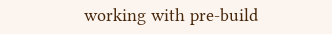working with pre-build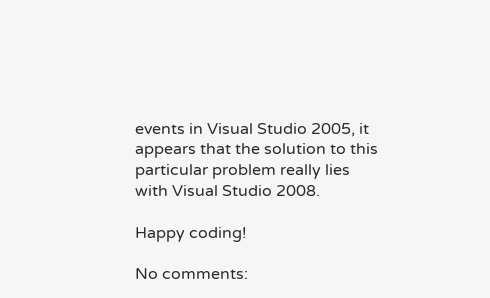events in Visual Studio 2005, it appears that the solution to this particular problem really lies with Visual Studio 2008.

Happy coding!

No comments: